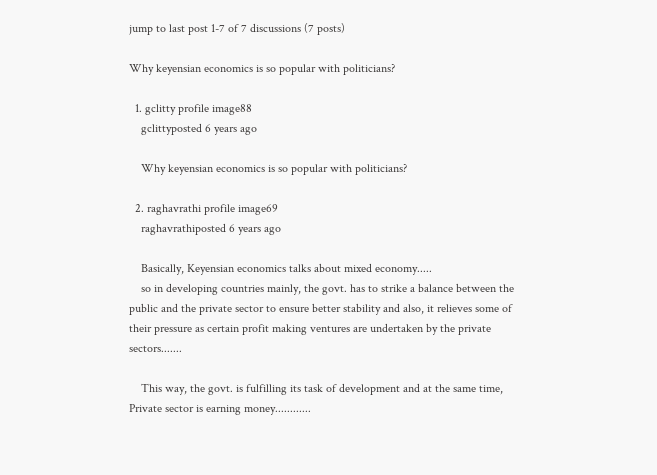jump to last post 1-7 of 7 discussions (7 posts)

Why keyensian economics is so popular with politicians?

  1. gclitty profile image88
    gclittyposted 6 years ago

    Why keyensian economics is so popular with politicians?

  2. raghavrathi profile image69
    raghavrathiposted 6 years ago

    Basically, Keyensian economics talks about mixed economy.....
    so in developing countries mainly, the govt. has to strike a balance between the public and the private sector to ensure better stability and also, it relieves some of their pressure as certain profit making ventures are undertaken by the private sectors.......

    This way, the govt. is fulfilling its task of development and at the same time, Private sector is earning money............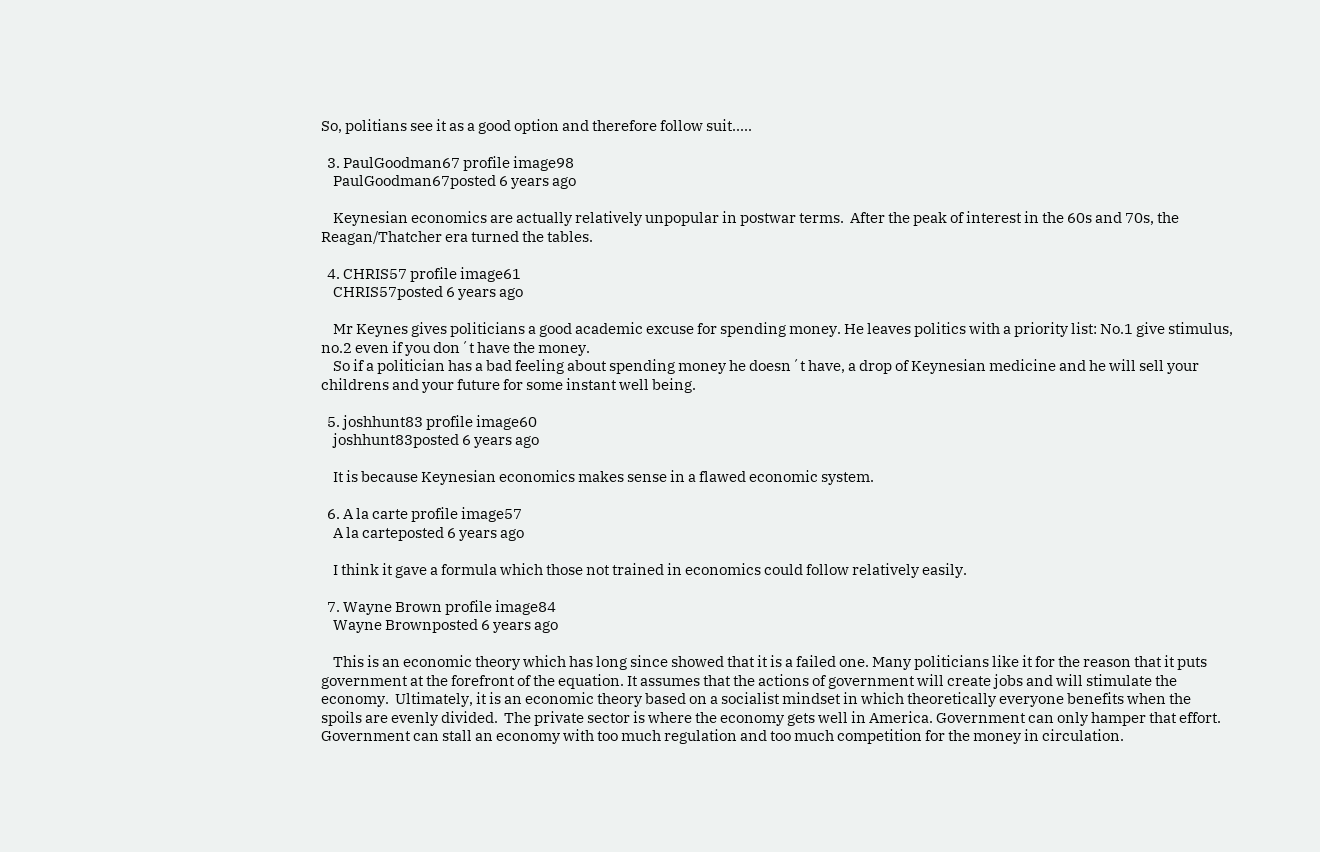So, politians see it as a good option and therefore follow suit.....

  3. PaulGoodman67 profile image98
    PaulGoodman67posted 6 years ago

    Keynesian economics are actually relatively unpopular in postwar terms.  After the peak of interest in the 60s and 70s, the Reagan/Thatcher era turned the tables.

  4. CHRIS57 profile image61
    CHRIS57posted 6 years ago

    Mr Keynes gives politicians a good academic excuse for spending money. He leaves politics with a priority list: No.1 give stimulus, no.2 even if you don´t have the money.
    So if a politician has a bad feeling about spending money he doesn´t have, a drop of Keynesian medicine and he will sell your childrens and your future for some instant well being.

  5. joshhunt83 profile image60
    joshhunt83posted 6 years ago

    It is because Keynesian economics makes sense in a flawed economic system.

  6. A la carte profile image57
    A la carteposted 6 years ago

    I think it gave a formula which those not trained in economics could follow relatively easily.

  7. Wayne Brown profile image84
    Wayne Brownposted 6 years ago

    This is an economic theory which has long since showed that it is a failed one. Many politicians like it for the reason that it puts government at the forefront of the equation. It assumes that the actions of government will create jobs and will stimulate the economy.  Ultimately, it is an economic theory based on a socialist mindset in which theoretically everyone benefits when the spoils are evenly divided.  The private sector is where the economy gets well in America. Government can only hamper that effort.  Government can stall an economy with too much regulation and too much competition for the money in circulation.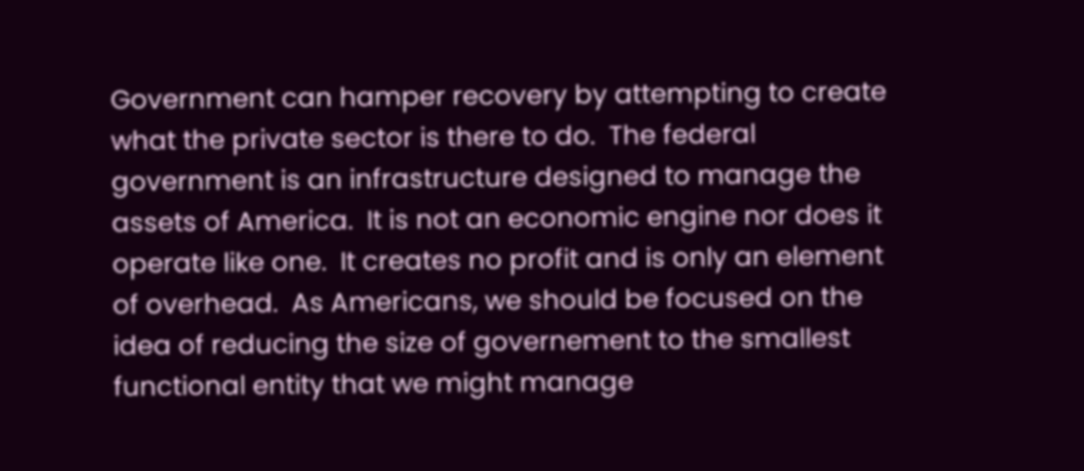Government can hamper recovery by attempting to create what the private sector is there to do.  The federal government is an infrastructure designed to manage the assets of America.  It is not an economic engine nor does it operate like one.  It creates no profit and is only an element of overhead.  As Americans, we should be focused on the idea of reducing the size of governement to the smallest functional entity that we might manage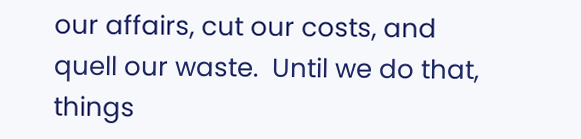our affairs, cut our costs, and quell our waste.  Until we do that, things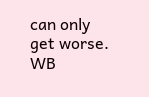can only get worse. WB